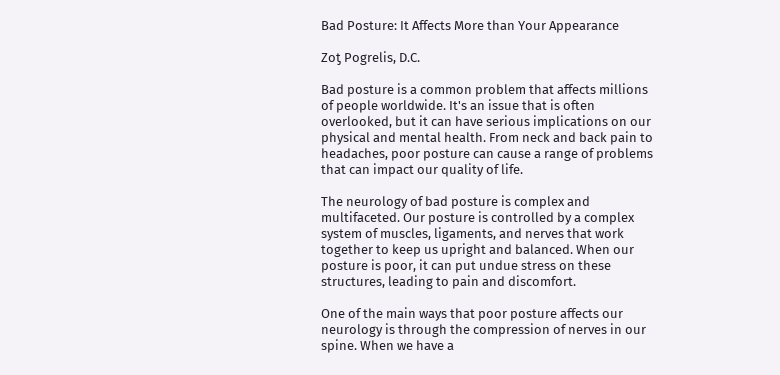Bad Posture: It Affects More than Your Appearance

Zoƫ Pogrelis, D.C.

Bad posture is a common problem that affects millions of people worldwide. It's an issue that is often overlooked, but it can have serious implications on our physical and mental health. From neck and back pain to headaches, poor posture can cause a range of problems that can impact our quality of life.

The neurology of bad posture is complex and multifaceted. Our posture is controlled by a complex system of muscles, ligaments, and nerves that work together to keep us upright and balanced. When our posture is poor, it can put undue stress on these structures, leading to pain and discomfort.

One of the main ways that poor posture affects our neurology is through the compression of nerves in our spine. When we have a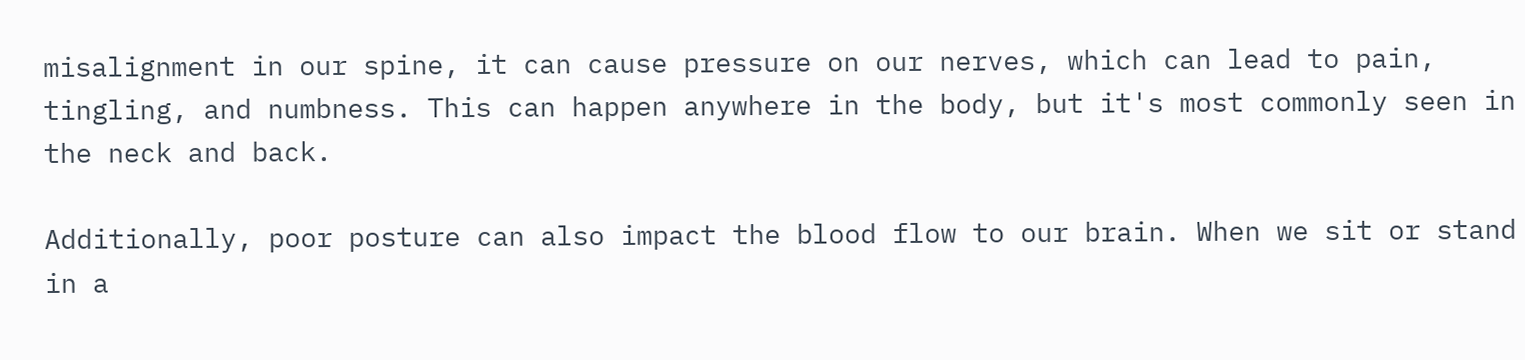misalignment in our spine, it can cause pressure on our nerves, which can lead to pain, tingling, and numbness. This can happen anywhere in the body, but it's most commonly seen in the neck and back.

Additionally, poor posture can also impact the blood flow to our brain. When we sit or stand in a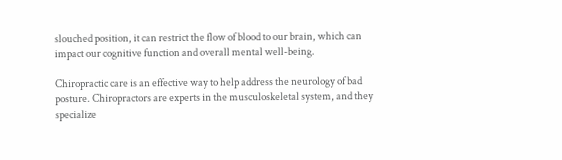slouched position, it can restrict the flow of blood to our brain, which can impact our cognitive function and overall mental well-being.

Chiropractic care is an effective way to help address the neurology of bad posture. Chiropractors are experts in the musculoskeletal system, and they specialize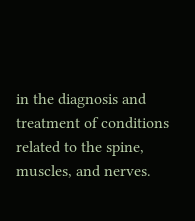in the diagnosis and treatment of conditions related to the spine, muscles, and nerves.